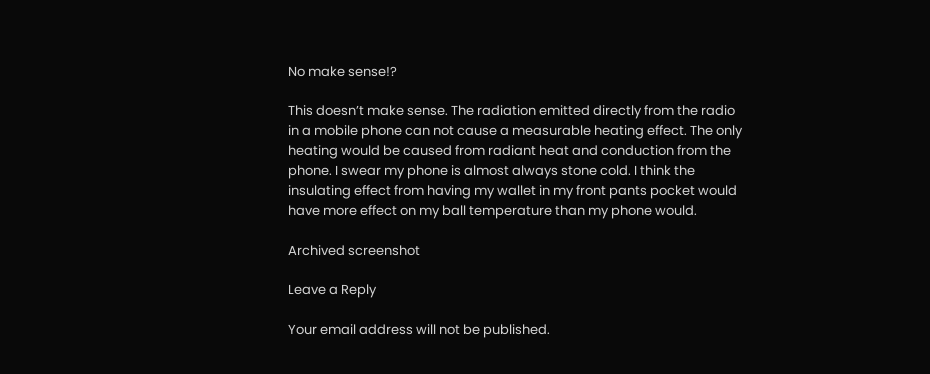No make sense!?

This doesn’t make sense. The radiation emitted directly from the radio in a mobile phone can not cause a measurable heating effect. The only heating would be caused from radiant heat and conduction from the phone. I swear my phone is almost always stone cold. I think the insulating effect from having my wallet in my front pants pocket would have more effect on my ball temperature than my phone would.

Archived screenshot

Leave a Reply

Your email address will not be published.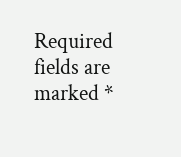Required fields are marked *